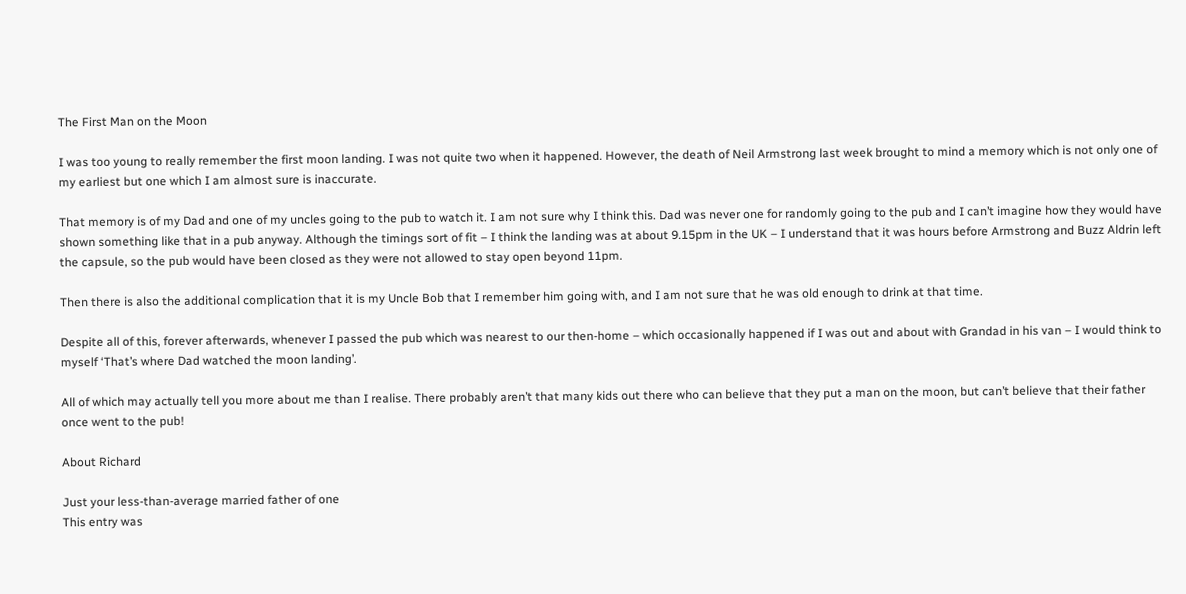The First Man on the Moon

I was too young to really remember the first moon landing. I was not quite two when it happened. However, the death of Neil Armstrong last week brought to mind a memory which is not only one of my earliest but one which I am almost sure is inaccurate.

That memory is of my Dad and one of my uncles going to the pub to watch it. I am not sure why I think this. Dad was never one for randomly going to the pub and I can’t imagine how they would have shown something like that in a pub anyway. Although the timings sort of fit – I think the landing was at about 9.15pm in the UK – I understand that it was hours before Armstrong and Buzz Aldrin left the capsule, so the pub would have been closed as they were not allowed to stay open beyond 11pm.

Then there is also the additional complication that it is my Uncle Bob that I remember him going with, and I am not sure that he was old enough to drink at that time.

Despite all of this, forever afterwards, whenever I passed the pub which was nearest to our then-home – which occasionally happened if I was out and about with Grandad in his van – I would think to myself ‘That’s where Dad watched the moon landing’.

All of which may actually tell you more about me than I realise. There probably aren’t that many kids out there who can believe that they put a man on the moon, but can’t believe that their father once went to the pub!

About Richard

Just your less-than-average married father of one
This entry was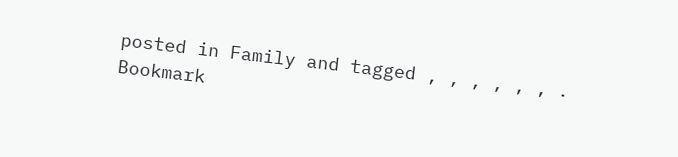posted in Family and tagged , , , , , , . Bookmark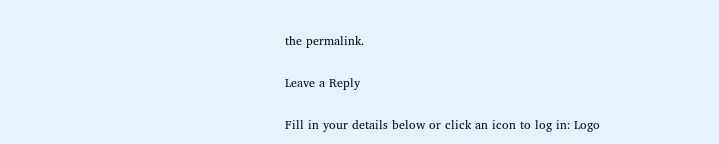the permalink.

Leave a Reply

Fill in your details below or click an icon to log in: Logo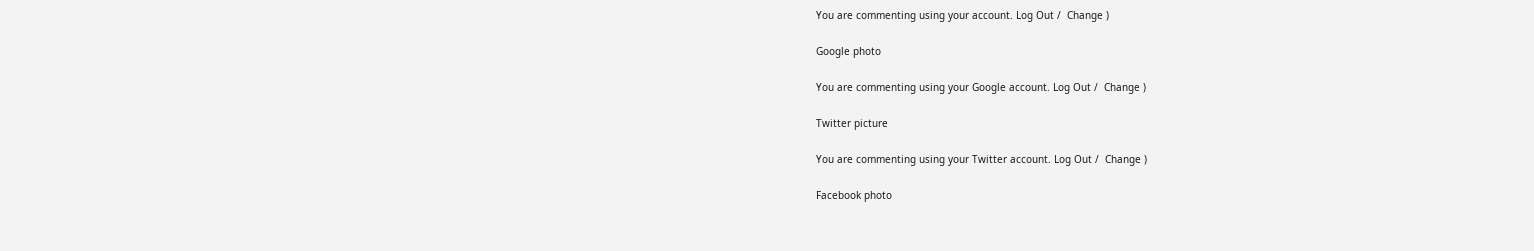You are commenting using your account. Log Out /  Change )

Google photo

You are commenting using your Google account. Log Out /  Change )

Twitter picture

You are commenting using your Twitter account. Log Out /  Change )

Facebook photo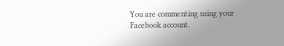You are commenting using your Facebook account.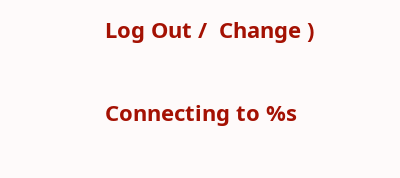Log Out /  Change )

Connecting to %s